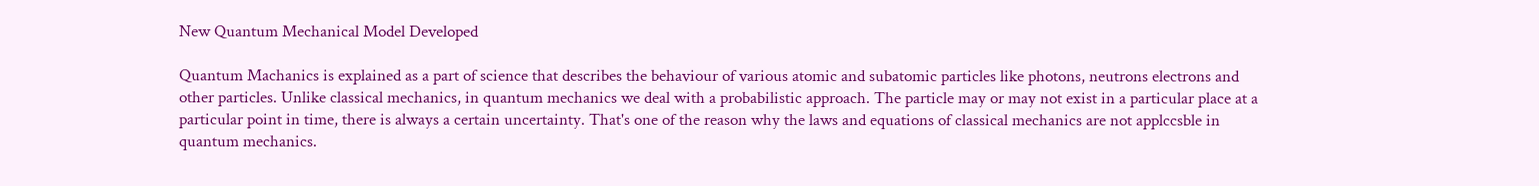New Quantum Mechanical Model Developed

Quantum Machanics is explained as a part of science that describes the behaviour of various atomic and subatomic particles like photons, neutrons electrons and other particles. Unlike classical mechanics, in quantum mechanics we deal with a probabilistic approach. The particle may or may not exist in a particular place at a particular point in time, there is always a certain uncertainty. That's one of the reason why the laws and equations of classical mechanics are not applccsble in quantum mechanics.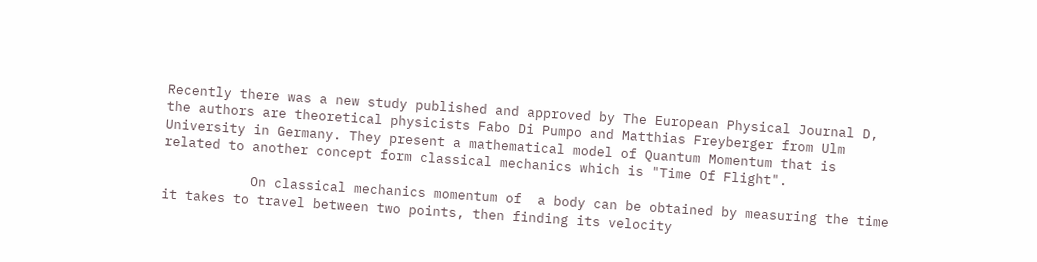Recently there was a new study published and approved by The European Physical Journal D, the authors are theoretical physicists Fabo Di Pumpo and Matthias Freyberger from Ulm University in Germany. They present a mathematical model of Quantum Momentum that is related to another concept form classical mechanics which is "Time Of Flight".

           On classical mechanics momentum of  a body can be obtained by measuring the time it takes to travel between two points, then finding its velocity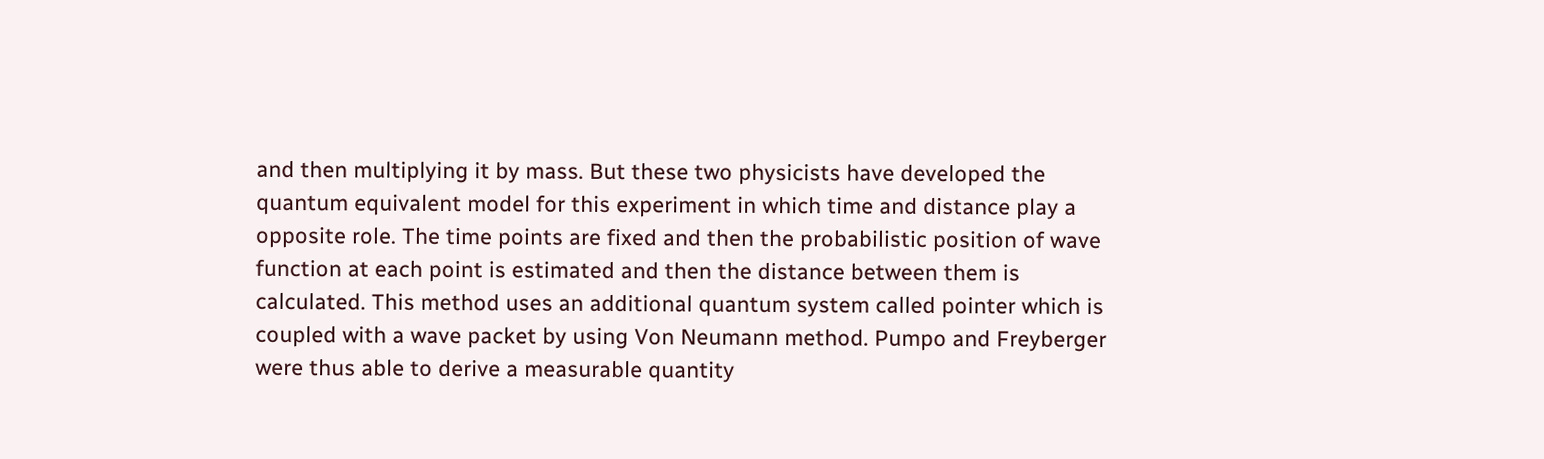and then multiplying it by mass. But these two physicists have developed the quantum equivalent model for this experiment in which time and distance play a opposite role. The time points are fixed and then the probabilistic position of wave function at each point is estimated and then the distance between them is calculated. This method uses an additional quantum system called pointer which is coupled with a wave packet by using Von Neumann method. Pumpo and Freyberger were thus able to derive a measurable quantity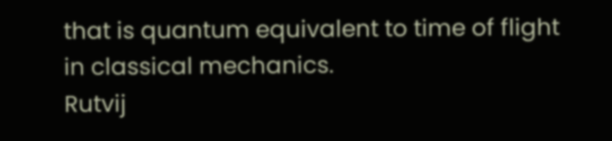that is quantum equivalent to time of flight in classical mechanics.
Rutvij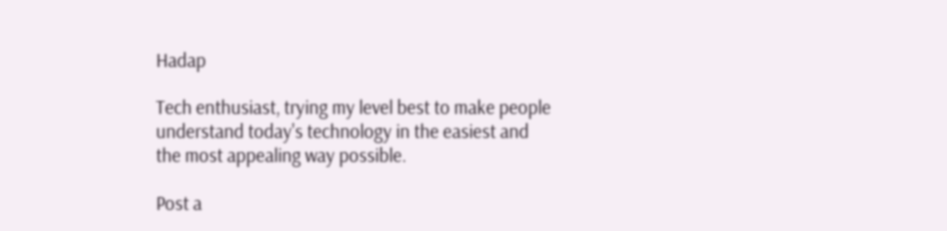Hadap

Tech enthusiast, trying my level best to make people understand today's technology in the easiest and the most appealing way possible.

Post a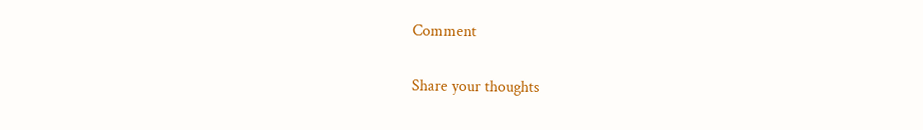Comment

Share your thoughts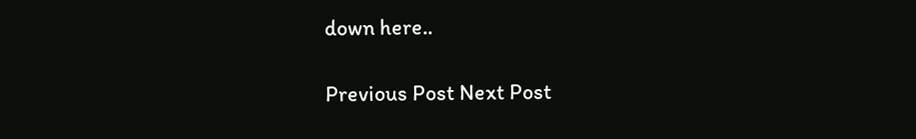down here..

Previous Post Next Post